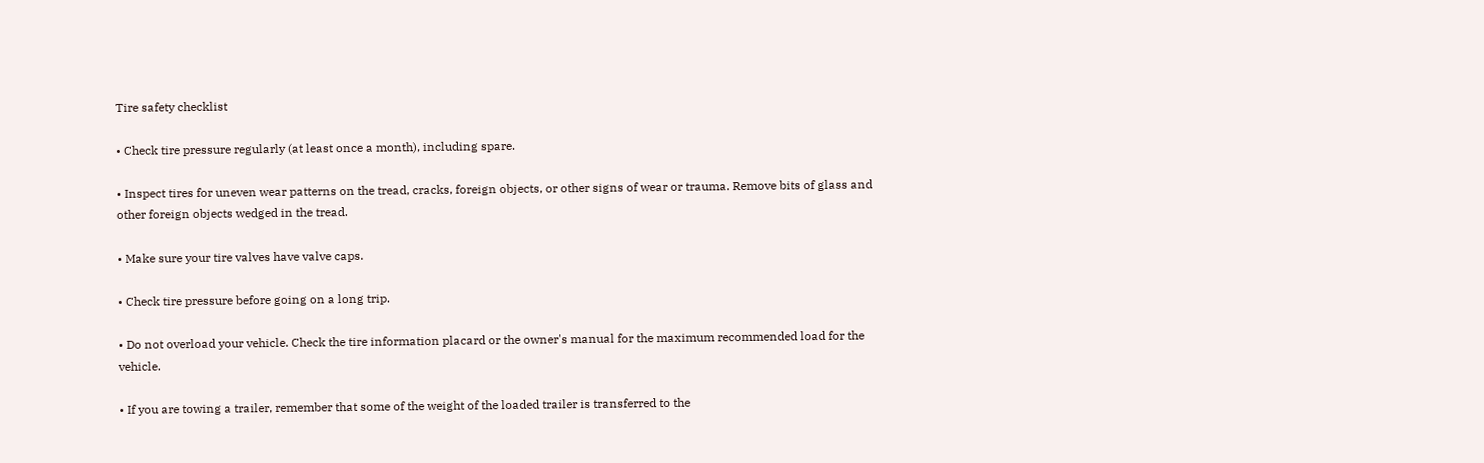Tire safety checklist

• Check tire pressure regularly (at least once a month), including spare.

• Inspect tires for uneven wear patterns on the tread, cracks, foreign objects, or other signs of wear or trauma. Remove bits of glass and other foreign objects wedged in the tread.

• Make sure your tire valves have valve caps.

• Check tire pressure before going on a long trip.

• Do not overload your vehicle. Check the tire information placard or the owner's manual for the maximum recommended load for the vehicle.

• If you are towing a trailer, remember that some of the weight of the loaded trailer is transferred to the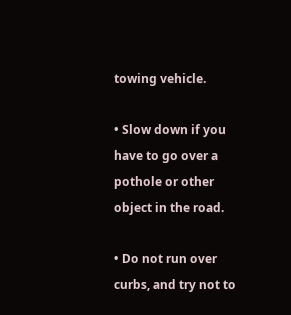towing vehicle.

• Slow down if you have to go over a pothole or other object in the road.

• Do not run over curbs, and try not to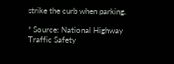strike the curb when parking.

* Source: National Highway Traffic Safety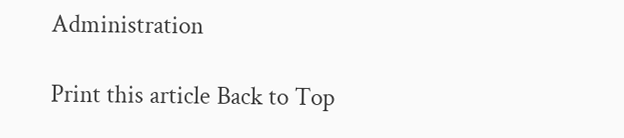Administration

Print this article Back to Top